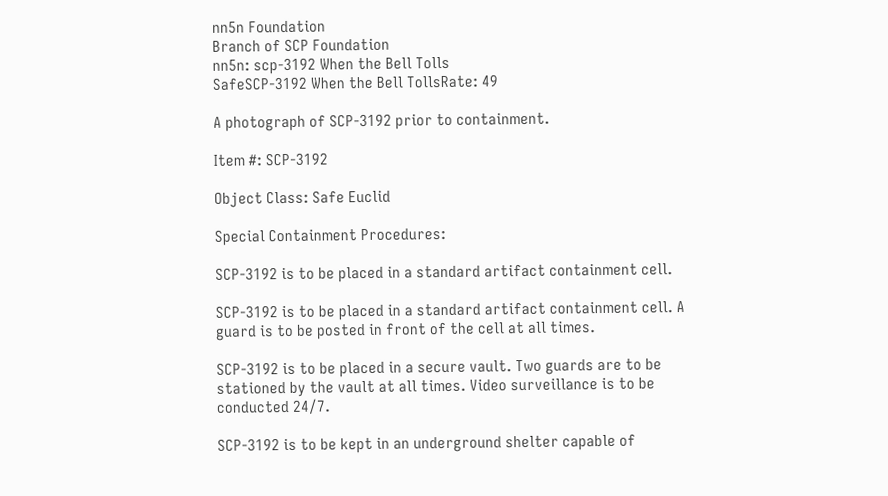nn5n Foundation
Branch of SCP Foundation
nn5n: scp-3192 When the Bell Tolls
SafeSCP-3192 When the Bell TollsRate: 49

A photograph of SCP-3192 prior to containment.

Item #: SCP-3192

Object Class: Safe Euclid

Special Containment Procedures:

SCP-3192 is to be placed in a standard artifact containment cell.

SCP-3192 is to be placed in a standard artifact containment cell. A guard is to be posted in front of the cell at all times.

SCP-3192 is to be placed in a secure vault. Two guards are to be stationed by the vault at all times. Video surveillance is to be conducted 24/7.

SCP-3192 is to be kept in an underground shelter capable of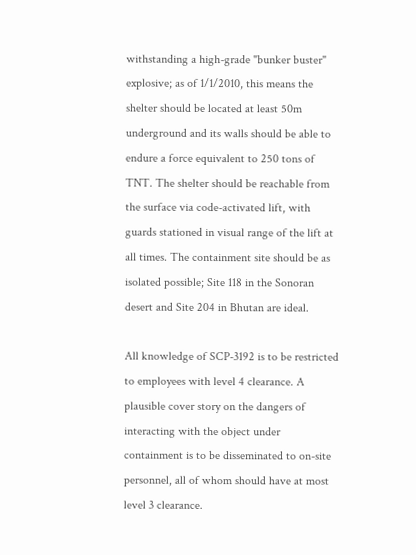withstanding a high-grade "bunker buster" explosive; as of 1/1/2010, this means the shelter should be located at least 50m underground and its walls should be able to endure a force equivalent to 250 tons of TNT. The shelter should be reachable from the surface via code-activated lift, with guards stationed in visual range of the lift at all times. The containment site should be as isolated possible; Site 118 in the Sonoran desert and Site 204 in Bhutan are ideal.

All knowledge of SCP-3192 is to be restricted to employees with level 4 clearance. A plausible cover story on the dangers of interacting with the object under containment is to be disseminated to on-site personnel, all of whom should have at most level 3 clearance.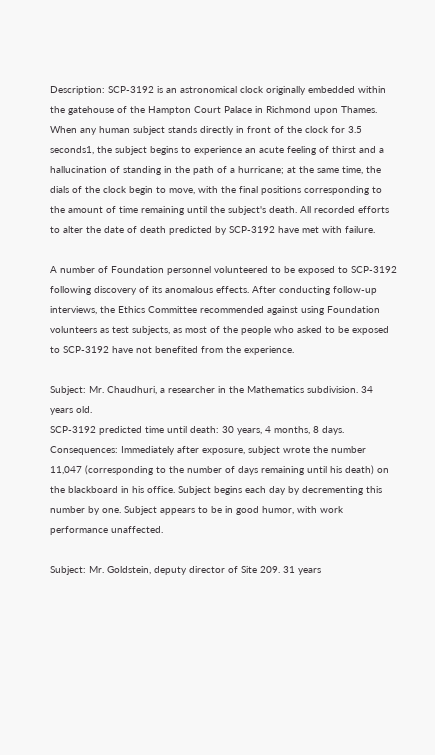Description: SCP-3192 is an astronomical clock originally embedded within the gatehouse of the Hampton Court Palace in Richmond upon Thames. When any human subject stands directly in front of the clock for 3.5 seconds1, the subject begins to experience an acute feeling of thirst and a hallucination of standing in the path of a hurricane; at the same time, the dials of the clock begin to move, with the final positions corresponding to the amount of time remaining until the subject's death. All recorded efforts to alter the date of death predicted by SCP-3192 have met with failure.

A number of Foundation personnel volunteered to be exposed to SCP-3192 following discovery of its anomalous effects. After conducting follow-up interviews, the Ethics Committee recommended against using Foundation volunteers as test subjects, as most of the people who asked to be exposed to SCP-3192 have not benefited from the experience.

Subject: Mr. Chaudhuri, a researcher in the Mathematics subdivision. 34 years old.
SCP-3192 predicted time until death: 30 years, 4 months, 8 days.
Consequences: Immediately after exposure, subject wrote the number 11,047 (corresponding to the number of days remaining until his death) on the blackboard in his office. Subject begins each day by decrementing this number by one. Subject appears to be in good humor, with work performance unaffected.

Subject: Mr. Goldstein, deputy director of Site 209. 31 years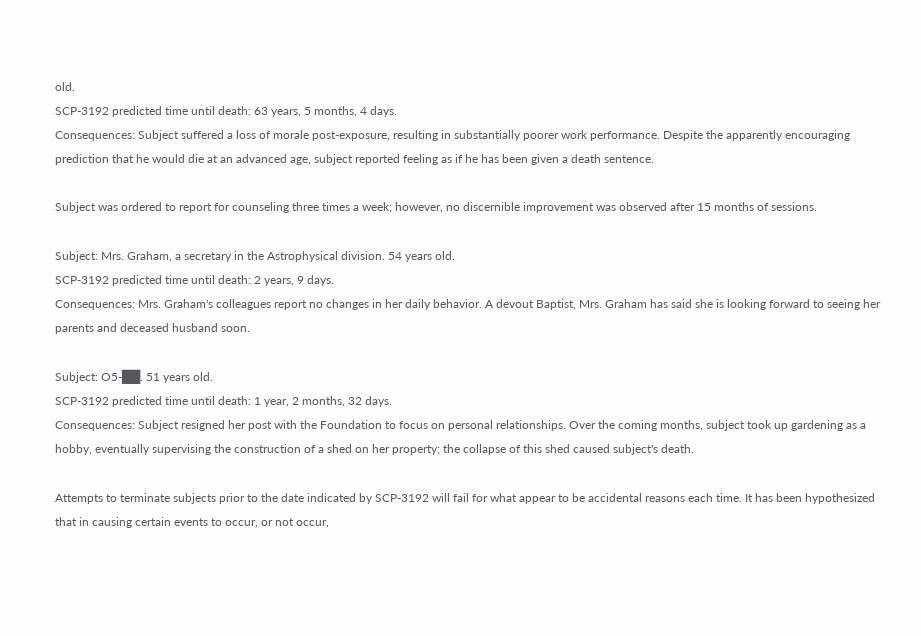old.
SCP-3192 predicted time until death: 63 years, 5 months, 4 days.
Consequences: Subject suffered a loss of morale post-exposure, resulting in substantially poorer work performance. Despite the apparently encouraging prediction that he would die at an advanced age, subject reported feeling as if he has been given a death sentence.

Subject was ordered to report for counseling three times a week; however, no discernible improvement was observed after 15 months of sessions.

Subject: Mrs. Graham, a secretary in the Astrophysical division. 54 years old.
SCP-3192 predicted time until death: 2 years, 9 days.
Consequences: Mrs. Graham's colleagues report no changes in her daily behavior. A devout Baptist, Mrs. Graham has said she is looking forward to seeing her parents and deceased husband soon.

Subject: O5-██. 51 years old.
SCP-3192 predicted time until death: 1 year, 2 months, 32 days.
Consequences: Subject resigned her post with the Foundation to focus on personal relationships. Over the coming months, subject took up gardening as a hobby, eventually supervising the construction of a shed on her property; the collapse of this shed caused subject's death.

Attempts to terminate subjects prior to the date indicated by SCP-3192 will fail for what appear to be accidental reasons each time. It has been hypothesized that in causing certain events to occur, or not occur,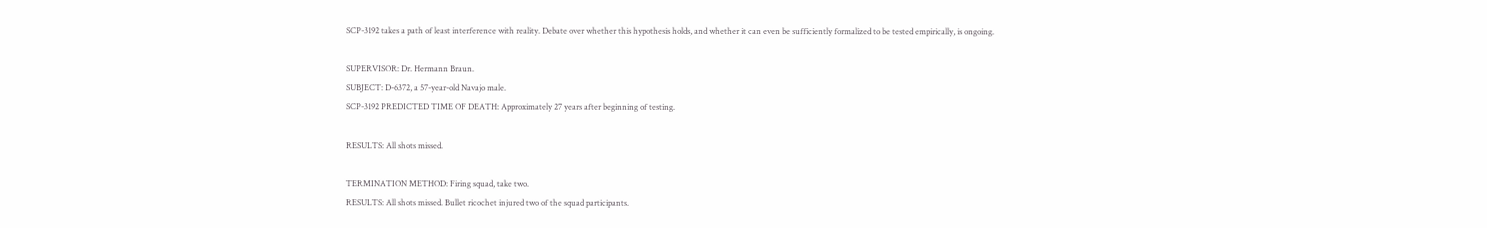SCP-3192 takes a path of least interference with reality. Debate over whether this hypothesis holds, and whether it can even be sufficiently formalized to be tested empirically, is ongoing.

SUPERVISOR: Dr. Hermann Braun.
SUBJECT: D-6372, a 57-year-old Navajo male.
SCP-3192 PREDICTED TIME OF DEATH: Approximately 27 years after beginning of testing.

RESULTS: All shots missed.

TERMINATION METHOD: Firing squad, take two.
RESULTS: All shots missed. Bullet ricochet injured two of the squad participants.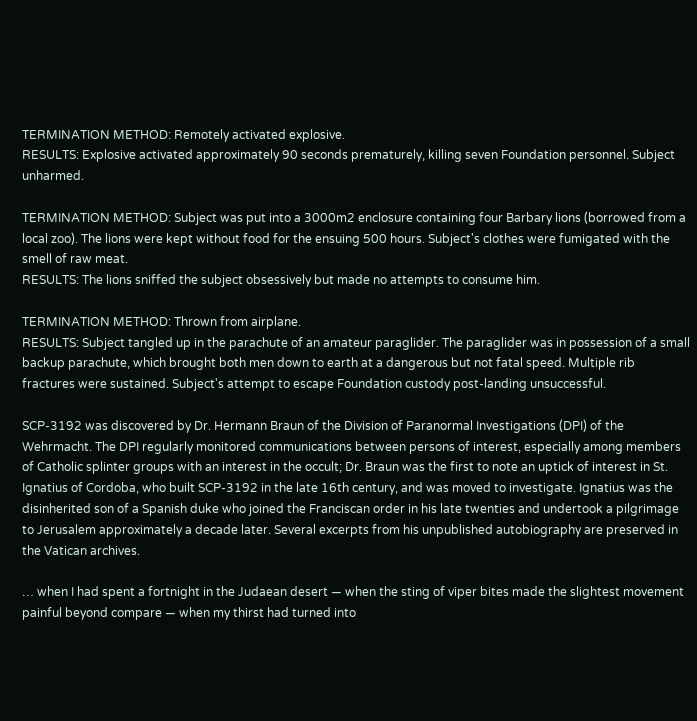TERMINATION METHOD: Remotely activated explosive.
RESULTS: Explosive activated approximately 90 seconds prematurely, killing seven Foundation personnel. Subject unharmed.

TERMINATION METHOD: Subject was put into a 3000m2 enclosure containing four Barbary lions (borrowed from a local zoo). The lions were kept without food for the ensuing 500 hours. Subject's clothes were fumigated with the smell of raw meat.
RESULTS: The lions sniffed the subject obsessively but made no attempts to consume him.

TERMINATION METHOD: Thrown from airplane.
RESULTS: Subject tangled up in the parachute of an amateur paraglider. The paraglider was in possession of a small backup parachute, which brought both men down to earth at a dangerous but not fatal speed. Multiple rib fractures were sustained. Subject's attempt to escape Foundation custody post-landing unsuccessful.

SCP-3192 was discovered by Dr. Hermann Braun of the Division of Paranormal Investigations (DPI) of the Wehrmacht. The DPI regularly monitored communications between persons of interest, especially among members of Catholic splinter groups with an interest in the occult; Dr. Braun was the first to note an uptick of interest in St. Ignatius of Cordoba, who built SCP-3192 in the late 16th century, and was moved to investigate. Ignatius was the disinherited son of a Spanish duke who joined the Franciscan order in his late twenties and undertook a pilgrimage to Jerusalem approximately a decade later. Several excerpts from his unpublished autobiography are preserved in the Vatican archives.

… when I had spent a fortnight in the Judaean desert — when the sting of viper bites made the slightest movement painful beyond compare — when my thirst had turned into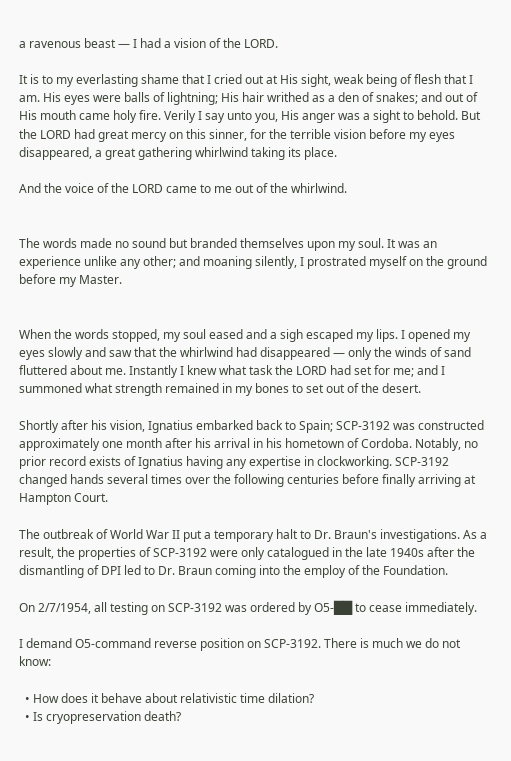a ravenous beast — I had a vision of the LORD.

It is to my everlasting shame that I cried out at His sight, weak being of flesh that I am. His eyes were balls of lightning; His hair writhed as a den of snakes; and out of His mouth came holy fire. Verily I say unto you, His anger was a sight to behold. But the LORD had great mercy on this sinner, for the terrible vision before my eyes disappeared, a great gathering whirlwind taking its place.

And the voice of the LORD came to me out of the whirlwind.


The words made no sound but branded themselves upon my soul. It was an experience unlike any other; and moaning silently, I prostrated myself on the ground before my Master.


When the words stopped, my soul eased and a sigh escaped my lips. I opened my eyes slowly and saw that the whirlwind had disappeared — only the winds of sand fluttered about me. Instantly I knew what task the LORD had set for me; and I summoned what strength remained in my bones to set out of the desert.

Shortly after his vision, Ignatius embarked back to Spain; SCP-3192 was constructed approximately one month after his arrival in his hometown of Cordoba. Notably, no prior record exists of Ignatius having any expertise in clockworking. SCP-3192 changed hands several times over the following centuries before finally arriving at Hampton Court.

The outbreak of World War II put a temporary halt to Dr. Braun's investigations. As a result, the properties of SCP-3192 were only catalogued in the late 1940s after the dismantling of DPI led to Dr. Braun coming into the employ of the Foundation.

On 2/7/1954, all testing on SCP-3192 was ordered by O5-██ to cease immediately.

I demand O5-command reverse position on SCP-3192. There is much we do not know:

  • How does it behave about relativistic time dilation?
  • Is cryopreservation death?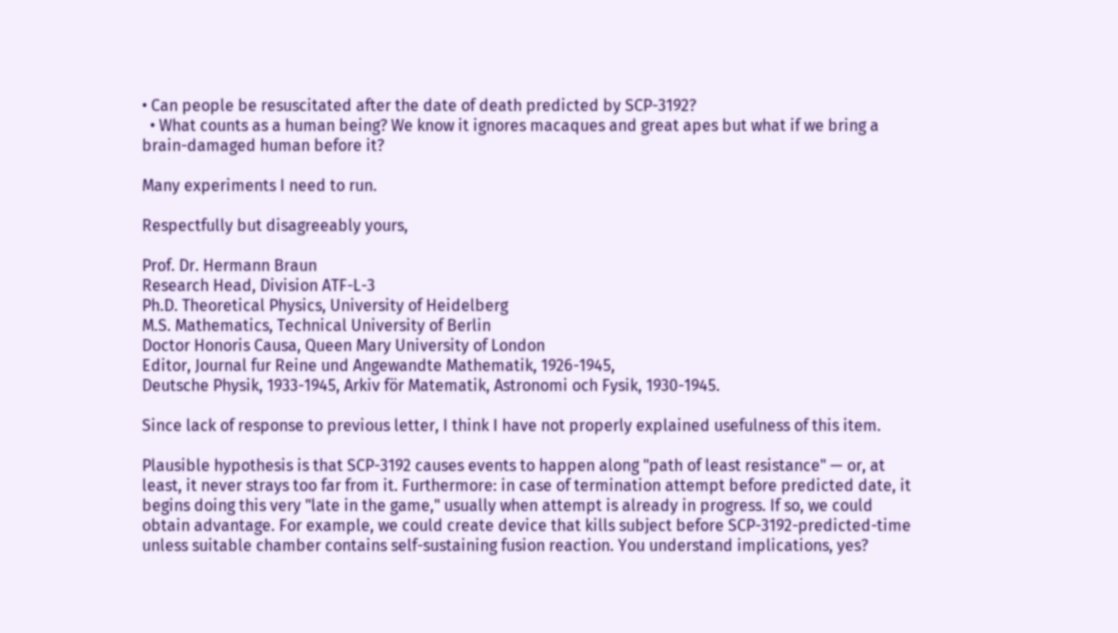• Can people be resuscitated after the date of death predicted by SCP-3192?
  • What counts as a human being? We know it ignores macaques and great apes but what if we bring a brain-damaged human before it?

Many experiments I need to run.

Respectfully but disagreeably yours,

Prof. Dr. Hermann Braun
Research Head, Division ATF-L-3
Ph.D. Theoretical Physics, University of Heidelberg
M.S. Mathematics, Technical University of Berlin
Doctor Honoris Causa, Queen Mary University of London
Editor, Journal fur Reine und Angewandte Mathematik, 1926-1945,
Deutsche Physik, 1933-1945, Arkiv för Matematik, Astronomi och Fysik, 1930-1945.

Since lack of response to previous letter, I think I have not properly explained usefulness of this item.

Plausible hypothesis is that SCP-3192 causes events to happen along "path of least resistance" — or, at least, it never strays too far from it. Furthermore: in case of termination attempt before predicted date, it begins doing this very "late in the game," usually when attempt is already in progress. If so, we could obtain advantage. For example, we could create device that kills subject before SCP-3192-predicted-time unless suitable chamber contains self-sustaining fusion reaction. You understand implications, yes?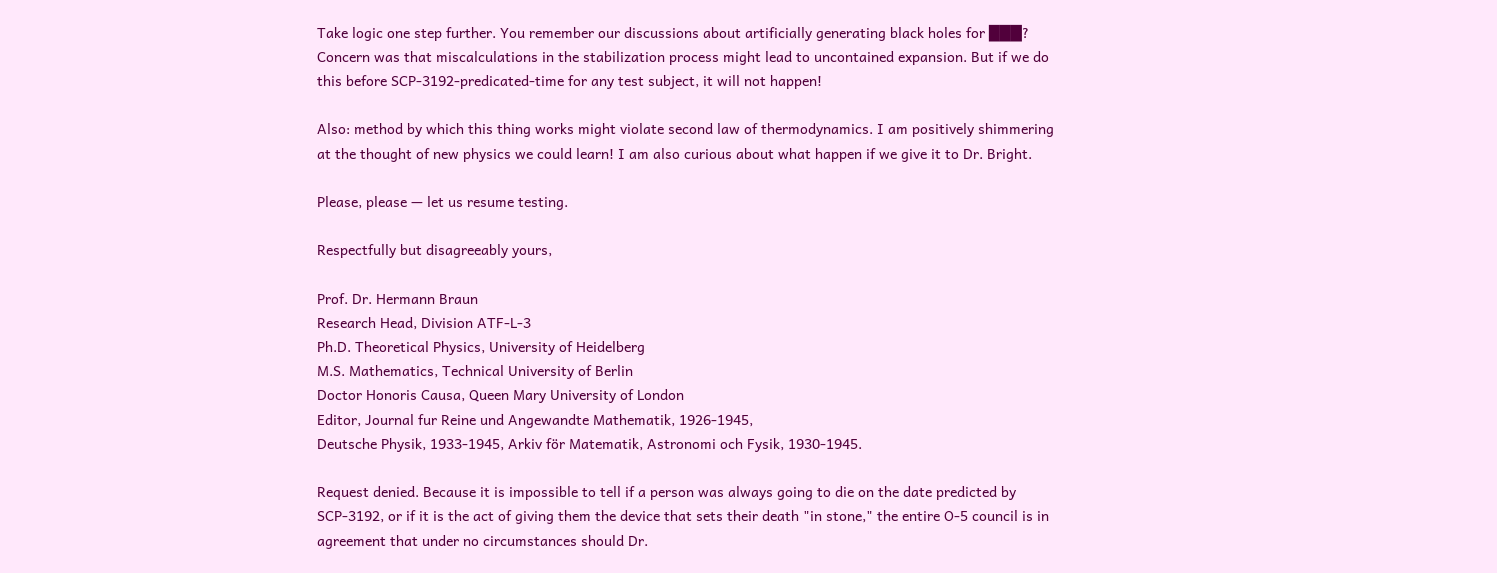Take logic one step further. You remember our discussions about artificially generating black holes for ███? Concern was that miscalculations in the stabilization process might lead to uncontained expansion. But if we do this before SCP-3192-predicated-time for any test subject, it will not happen!

Also: method by which this thing works might violate second law of thermodynamics. I am positively shimmering at the thought of new physics we could learn! I am also curious about what happen if we give it to Dr. Bright.

Please, please — let us resume testing.

Respectfully but disagreeably yours,

Prof. Dr. Hermann Braun
Research Head, Division ATF-L-3
Ph.D. Theoretical Physics, University of Heidelberg
M.S. Mathematics, Technical University of Berlin
Doctor Honoris Causa, Queen Mary University of London
Editor, Journal fur Reine und Angewandte Mathematik, 1926-1945,
Deutsche Physik, 1933-1945, Arkiv för Matematik, Astronomi och Fysik, 1930-1945.

Request denied. Because it is impossible to tell if a person was always going to die on the date predicted by SCP-3192, or if it is the act of giving them the device that sets their death "in stone," the entire O-5 council is in agreement that under no circumstances should Dr.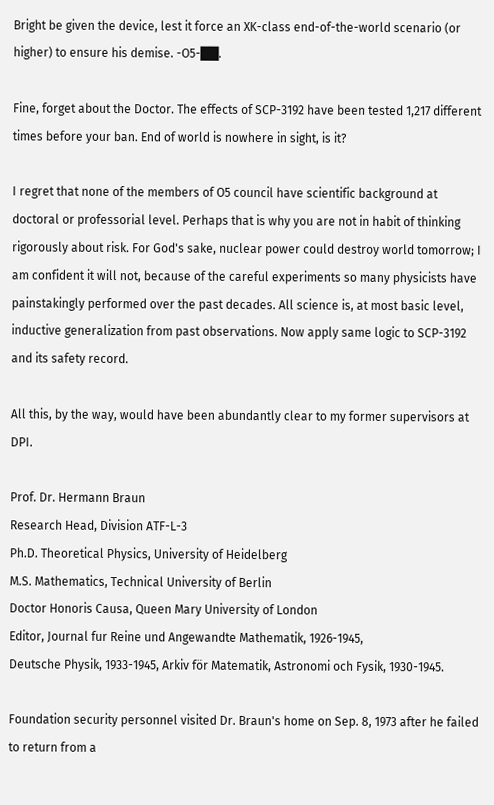Bright be given the device, lest it force an XK-class end-of-the-world scenario (or higher) to ensure his demise. -O5-██.

Fine, forget about the Doctor. The effects of SCP-3192 have been tested 1,217 different times before your ban. End of world is nowhere in sight, is it?

I regret that none of the members of O5 council have scientific background at doctoral or professorial level. Perhaps that is why you are not in habit of thinking rigorously about risk. For God's sake, nuclear power could destroy world tomorrow; I am confident it will not, because of the careful experiments so many physicists have painstakingly performed over the past decades. All science is, at most basic level, inductive generalization from past observations. Now apply same logic to SCP-3192 and its safety record.

All this, by the way, would have been abundantly clear to my former supervisors at DPI.

Prof. Dr. Hermann Braun
Research Head, Division ATF-L-3
Ph.D. Theoretical Physics, University of Heidelberg
M.S. Mathematics, Technical University of Berlin
Doctor Honoris Causa, Queen Mary University of London
Editor, Journal fur Reine und Angewandte Mathematik, 1926-1945,
Deutsche Physik, 1933-1945, Arkiv för Matematik, Astronomi och Fysik, 1930-1945.

Foundation security personnel visited Dr. Braun's home on Sep. 8, 1973 after he failed to return from a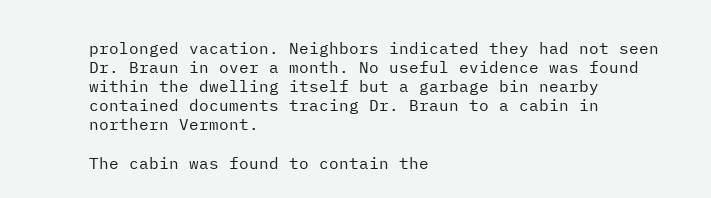prolonged vacation. Neighbors indicated they had not seen Dr. Braun in over a month. No useful evidence was found within the dwelling itself but a garbage bin nearby contained documents tracing Dr. Braun to a cabin in northern Vermont.

The cabin was found to contain the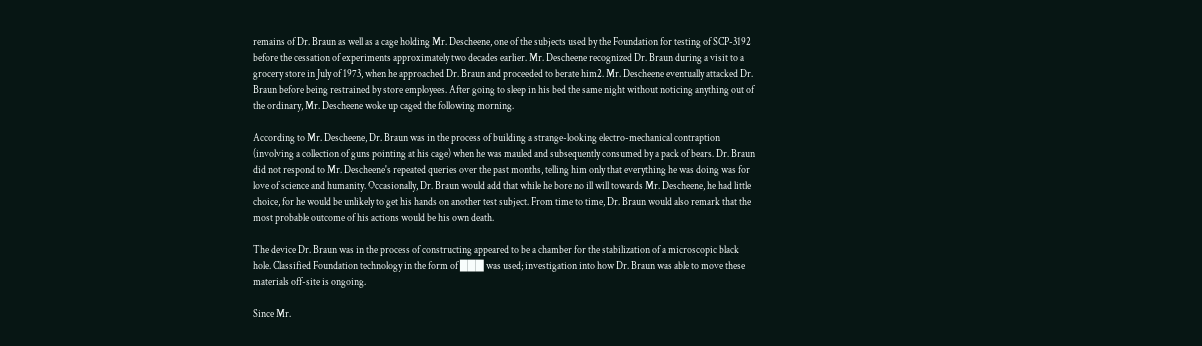remains of Dr. Braun as well as a cage holding Mr. Descheene, one of the subjects used by the Foundation for testing of SCP-3192 before the cessation of experiments approximately two decades earlier. Mr. Descheene recognized Dr. Braun during a visit to a grocery store in July of 1973, when he approached Dr. Braun and proceeded to berate him2. Mr. Descheene eventually attacked Dr. Braun before being restrained by store employees. After going to sleep in his bed the same night without noticing anything out of the ordinary, Mr. Descheene woke up caged the following morning.

According to Mr. Descheene, Dr. Braun was in the process of building a strange-looking electro-mechanical contraption (involving a collection of guns pointing at his cage) when he was mauled and subsequently consumed by a pack of bears. Dr. Braun did not respond to Mr. Descheene's repeated queries over the past months, telling him only that everything he was doing was for love of science and humanity. Occasionally, Dr. Braun would add that while he bore no ill will towards Mr. Descheene, he had little choice, for he would be unlikely to get his hands on another test subject. From time to time, Dr. Braun would also remark that the most probable outcome of his actions would be his own death.

The device Dr. Braun was in the process of constructing appeared to be a chamber for the stabilization of a microscopic black hole. Classified Foundation technology in the form of ███ was used; investigation into how Dr. Braun was able to move these materials off-site is ongoing.

Since Mr.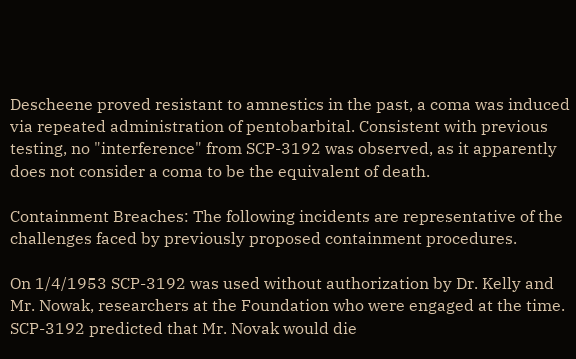Descheene proved resistant to amnestics in the past, a coma was induced via repeated administration of pentobarbital. Consistent with previous testing, no "interference" from SCP-3192 was observed, as it apparently does not consider a coma to be the equivalent of death.

Containment Breaches: The following incidents are representative of the challenges faced by previously proposed containment procedures.

On 1/4/1953 SCP-3192 was used without authorization by Dr. Kelly and Mr. Nowak, researchers at the Foundation who were engaged at the time. SCP-3192 predicted that Mr. Novak would die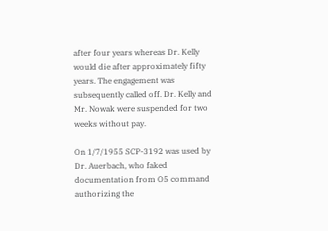after four years whereas Dr. Kelly would die after approximately fifty years. The engagement was subsequently called off. Dr. Kelly and Mr. Nowak were suspended for two weeks without pay.

On 1/7/1955 SCP-3192 was used by Dr. Auerbach, who faked documentation from O5 command authorizing the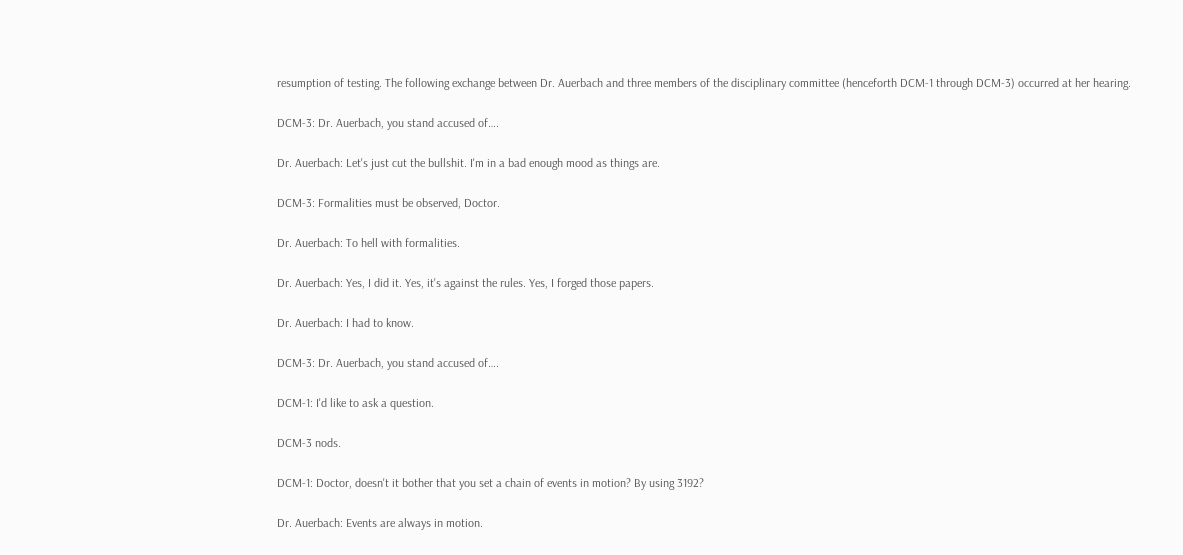resumption of testing. The following exchange between Dr. Auerbach and three members of the disciplinary committee (henceforth DCM-1 through DCM-3) occurred at her hearing.

DCM-3: Dr. Auerbach, you stand accused of….

Dr. Auerbach: Let's just cut the bullshit. I'm in a bad enough mood as things are.

DCM-3: Formalities must be observed, Doctor.

Dr. Auerbach: To hell with formalities.

Dr. Auerbach: Yes, I did it. Yes, it's against the rules. Yes, I forged those papers.

Dr. Auerbach: I had to know.

DCM-3: Dr. Auerbach, you stand accused of….

DCM-1: I'd like to ask a question.

DCM-3 nods.

DCM-1: Doctor, doesn't it bother that you set a chain of events in motion? By using 3192?

Dr. Auerbach: Events are always in motion.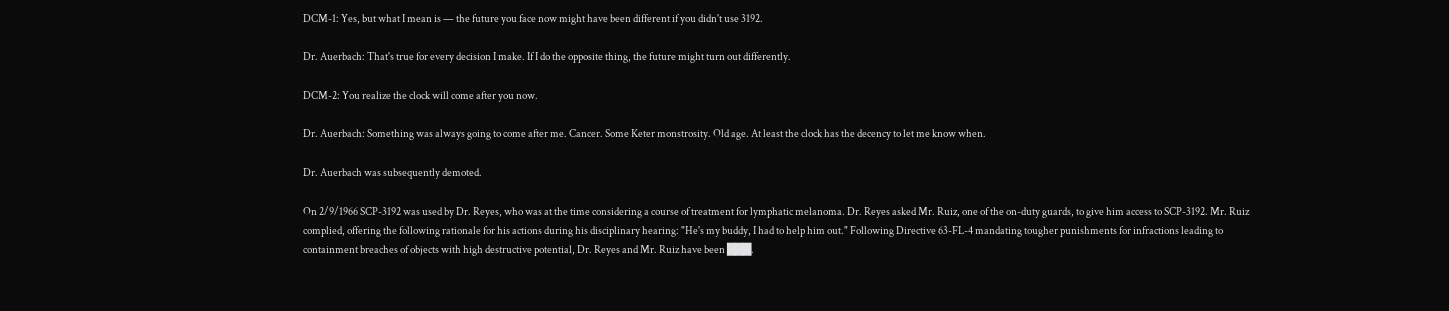DCM-1: Yes, but what I mean is — the future you face now might have been different if you didn't use 3192.

Dr. Auerbach: That's true for every decision I make. If I do the opposite thing, the future might turn out differently.

DCM-2: You realize the clock will come after you now.

Dr. Auerbach: Something was always going to come after me. Cancer. Some Keter monstrosity. Old age. At least the clock has the decency to let me know when.

Dr. Auerbach was subsequently demoted.

On 2/9/1966 SCP-3192 was used by Dr. Reyes, who was at the time considering a course of treatment for lymphatic melanoma. Dr. Reyes asked Mr. Ruiz, one of the on-duty guards, to give him access to SCP-3192. Mr. Ruiz complied, offering the following rationale for his actions during his disciplinary hearing: "He's my buddy, I had to help him out." Following Directive 63-FL-4 mandating tougher punishments for infractions leading to containment breaches of objects with high destructive potential, Dr. Reyes and Mr. Ruiz have been ███.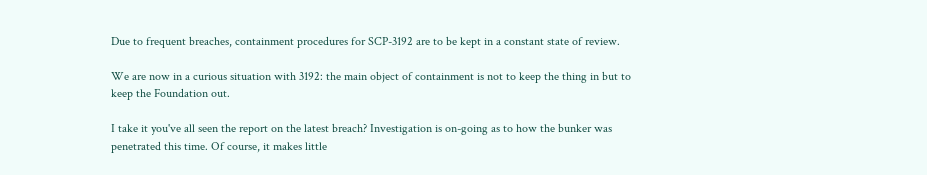Due to frequent breaches, containment procedures for SCP-3192 are to be kept in a constant state of review.

We are now in a curious situation with 3192: the main object of containment is not to keep the thing in but to keep the Foundation out.

I take it you've all seen the report on the latest breach? Investigation is on-going as to how the bunker was penetrated this time. Of course, it makes little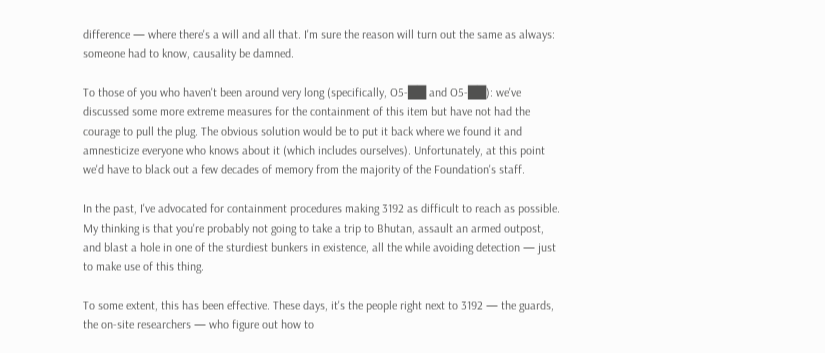difference — where there's a will and all that. I'm sure the reason will turn out the same as always: someone had to know, causality be damned.

To those of you who haven't been around very long (specifically, O5-██ and O5-██): we've discussed some more extreme measures for the containment of this item but have not had the courage to pull the plug. The obvious solution would be to put it back where we found it and amnesticize everyone who knows about it (which includes ourselves). Unfortunately, at this point we'd have to black out a few decades of memory from the majority of the Foundation's staff.

In the past, I've advocated for containment procedures making 3192 as difficult to reach as possible. My thinking is that you're probably not going to take a trip to Bhutan, assault an armed outpost, and blast a hole in one of the sturdiest bunkers in existence, all the while avoiding detection — just to make use of this thing.

To some extent, this has been effective. These days, it's the people right next to 3192 — the guards, the on-site researchers — who figure out how to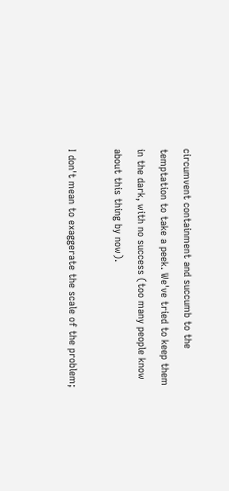circumvent containment and succumb to the temptation to take a peek. We've tried to keep them in the dark, with no success (too many people know about this thing by now).

I don't mean to exaggerate the scale of the problem;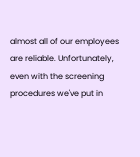almost all of our employees are reliable. Unfortunately, even with the screening procedures we've put in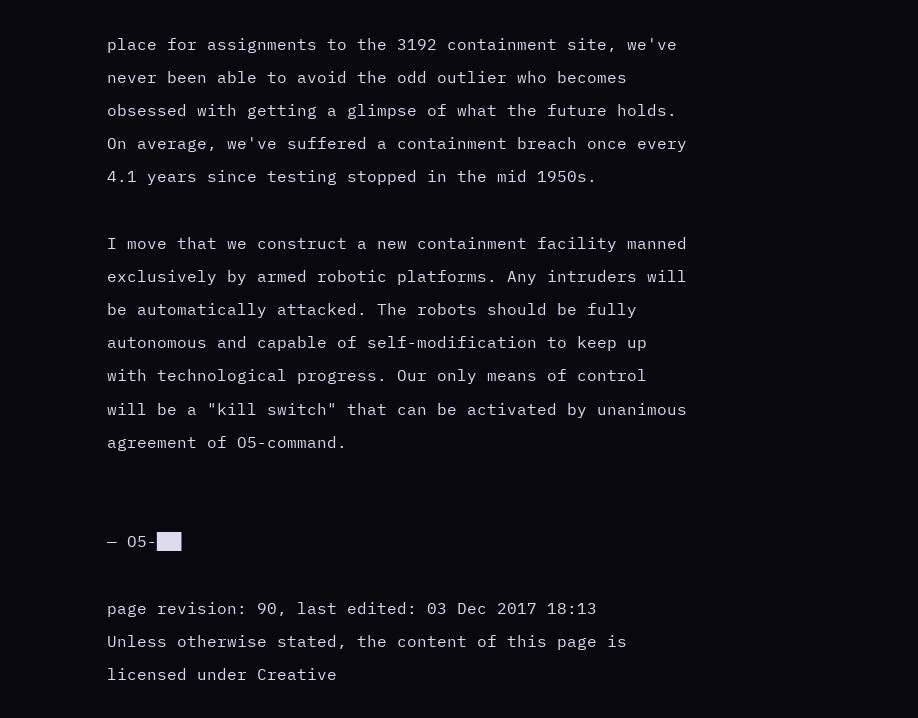place for assignments to the 3192 containment site, we've never been able to avoid the odd outlier who becomes obsessed with getting a glimpse of what the future holds. On average, we've suffered a containment breach once every 4.1 years since testing stopped in the mid 1950s.

I move that we construct a new containment facility manned exclusively by armed robotic platforms. Any intruders will be automatically attacked. The robots should be fully autonomous and capable of self-modification to keep up with technological progress. Our only means of control will be a "kill switch" that can be activated by unanimous agreement of O5-command.


— O5-██

page revision: 90, last edited: 03 Dec 2017 18:13
Unless otherwise stated, the content of this page is licensed under Creative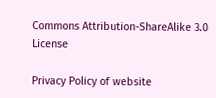Commons Attribution-ShareAlike 3.0 License

Privacy Policy of website